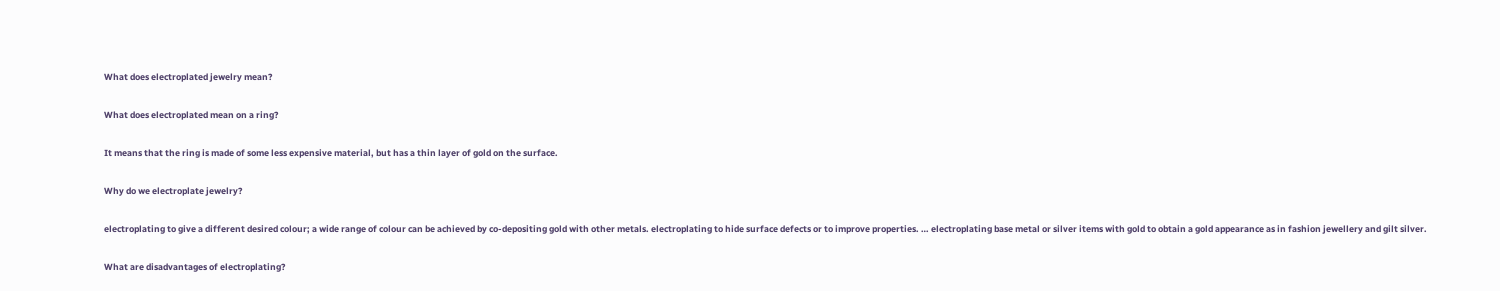What does electroplated jewelry mean?

What does electroplated mean on a ring?

It means that the ring is made of some less expensive material, but has a thin layer of gold on the surface.

Why do we electroplate jewelry?

electroplating to give a different desired colour; a wide range of colour can be achieved by co-depositing gold with other metals. electroplating to hide surface defects or to improve properties. … electroplating base metal or silver items with gold to obtain a gold appearance as in fashion jewellery and gilt silver.

What are disadvantages of electroplating?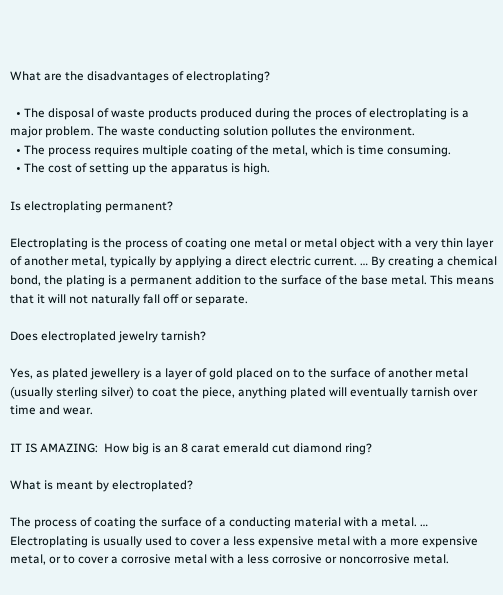What are the disadvantages of electroplating?

  • The disposal of waste products produced during the proces of electroplating is a major problem. The waste conducting solution pollutes the environment.
  • The process requires multiple coating of the metal, which is time consuming.
  • The cost of setting up the apparatus is high.

Is electroplating permanent?

Electroplating is the process of coating one metal or metal object with a very thin layer of another metal, typically by applying a direct electric current. … By creating a chemical bond, the plating is a permanent addition to the surface of the base metal. This means that it will not naturally fall off or separate.

Does electroplated jewelry tarnish?

Yes, as plated jewellery is a layer of gold placed on to the surface of another metal (usually sterling silver) to coat the piece, anything plated will eventually tarnish over time and wear.

IT IS AMAZING:  How big is an 8 carat emerald cut diamond ring?

What is meant by electroplated?

The process of coating the surface of a conducting material with a metal. … Electroplating is usually used to cover a less expensive metal with a more expensive metal, or to cover a corrosive metal with a less corrosive or noncorrosive metal.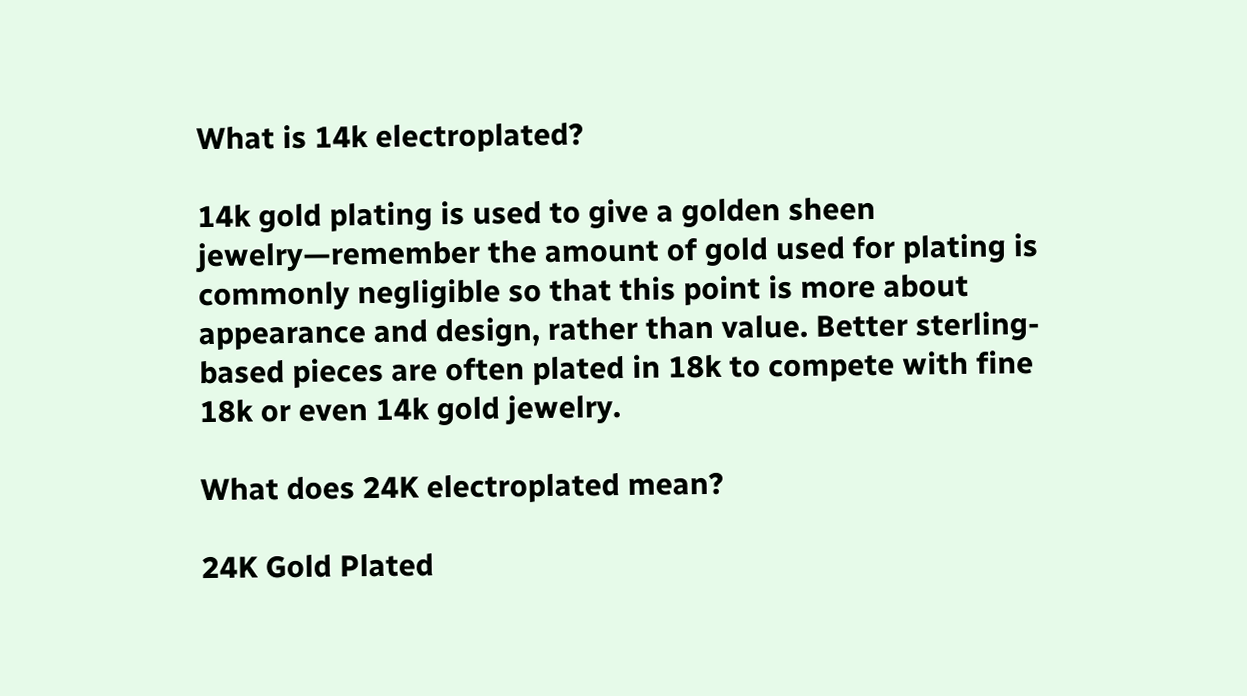What is 14k electroplated?

14k gold plating is used to give a golden sheen jewelry—remember the amount of gold used for plating is commonly negligible so that this point is more about appearance and design, rather than value. Better sterling-based pieces are often plated in 18k to compete with fine 18k or even 14k gold jewelry.

What does 24K electroplated mean?

24K Gold Plated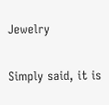Jewelry

Simply said, it is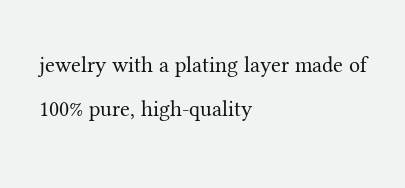jewelry with a plating layer made of 100% pure, high-quality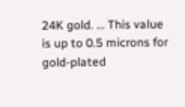24K gold. … This value is up to 0.5 microns for gold-plated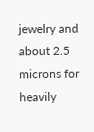jewelry and about 2.5 microns for heavily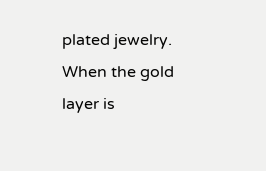plated jewelry. When the gold layer is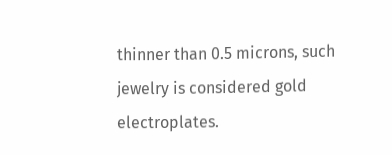thinner than 0.5 microns, such jewelry is considered gold electroplates.